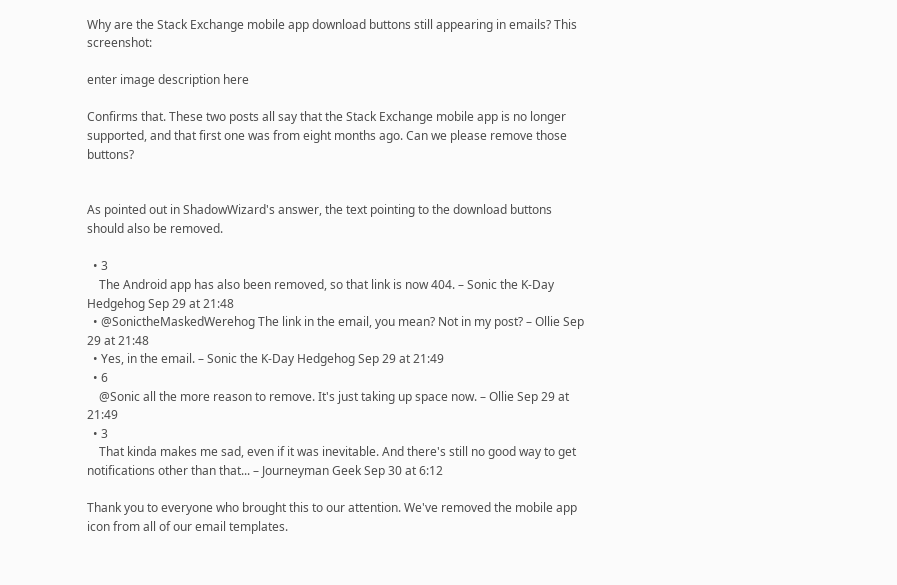Why are the Stack Exchange mobile app download buttons still appearing in emails? This screenshot:

enter image description here

Confirms that. These two posts all say that the Stack Exchange mobile app is no longer supported, and that first one was from eight months ago. Can we please remove those buttons?


As pointed out in ShadowWizard's answer, the text pointing to the download buttons should also be removed.

  • 3
    The Android app has also been removed, so that link is now 404. – Sonic the K-Day Hedgehog Sep 29 at 21:48
  • @SonictheMaskedWerehog The link in the email, you mean? Not in my post? – Ollie Sep 29 at 21:48
  • Yes, in the email. – Sonic the K-Day Hedgehog Sep 29 at 21:49
  • 6
    @Sonic all the more reason to remove. It's just taking up space now. – Ollie Sep 29 at 21:49
  • 3
    That kinda makes me sad, even if it was inevitable. And there's still no good way to get notifications other than that... – Journeyman Geek Sep 30 at 6:12

Thank you to everyone who brought this to our attention. We've removed the mobile app icon from all of our email templates.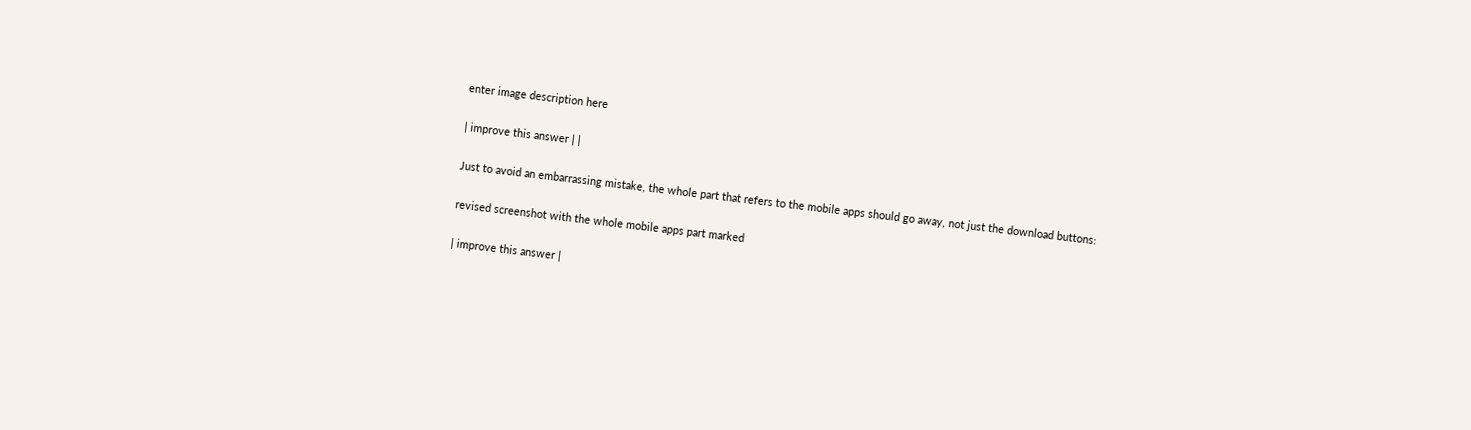enter image description here

| improve this answer | |

Just to avoid an embarrassing mistake, the whole part that refers to the mobile apps should go away, not just the download buttons:

revised screenshot with the whole mobile apps part marked

| improve this answer |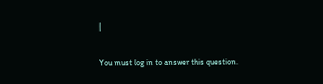|

You must log in to answer this question.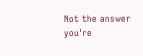Not the answer you're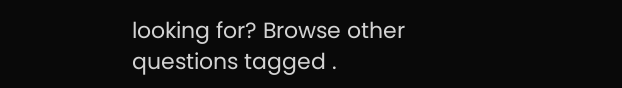looking for? Browse other questions tagged .